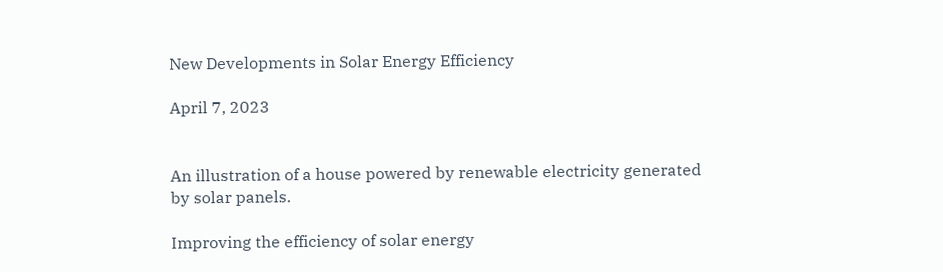New Developments in Solar Energy Efficiency

April 7, 2023


An illustration of a house powered by renewable electricity generated by solar panels.

Improving the efficiency of solar energy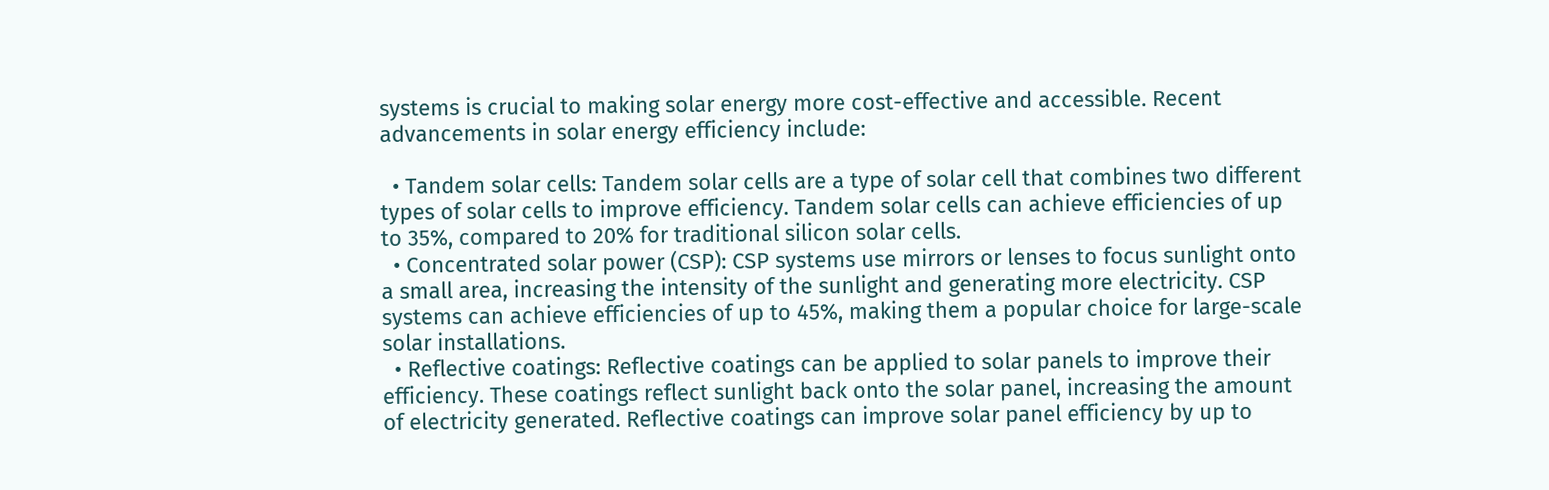systems is crucial to making solar energy more cost-effective and accessible. Recent advancements in solar energy efficiency include:

  • Tandem solar cells: Tandem solar cells are a type of solar cell that combines two different types of solar cells to improve efficiency. Tandem solar cells can achieve efficiencies of up to 35%, compared to 20% for traditional silicon solar cells.
  • Concentrated solar power (CSP): CSP systems use mirrors or lenses to focus sunlight onto a small area, increasing the intensity of the sunlight and generating more electricity. CSP systems can achieve efficiencies of up to 45%, making them a popular choice for large-scale solar installations.
  • Reflective coatings: Reflective coatings can be applied to solar panels to improve their efficiency. These coatings reflect sunlight back onto the solar panel, increasing the amount of electricity generated. Reflective coatings can improve solar panel efficiency by up to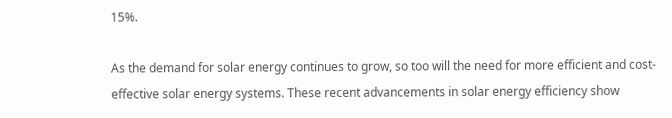15%.

As the demand for solar energy continues to grow, so too will the need for more efficient and cost-effective solar energy systems. These recent advancements in solar energy efficiency show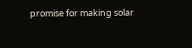promise for making solar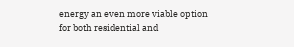energy an even more viable option for both residential and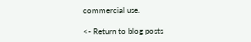commercial use.

<- Return to blog posts